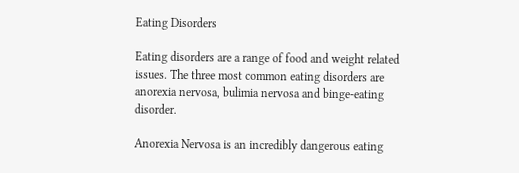Eating Disorders

Eating disorders are a range of food and weight related issues. The three most common eating disorders are anorexia nervosa, bulimia nervosa and binge-eating disorder.

Anorexia Nervosa is an incredibly dangerous eating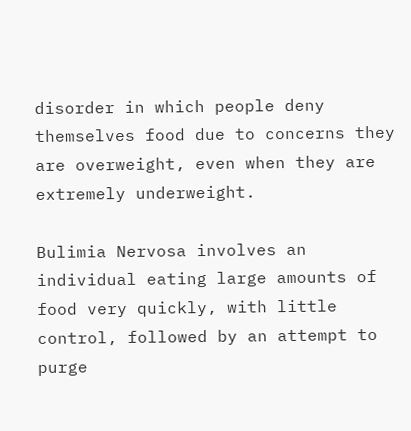disorder in which people deny themselves food due to concerns they are overweight, even when they are extremely underweight.

Bulimia Nervosa involves an individual eating large amounts of food very quickly, with little control, followed by an attempt to purge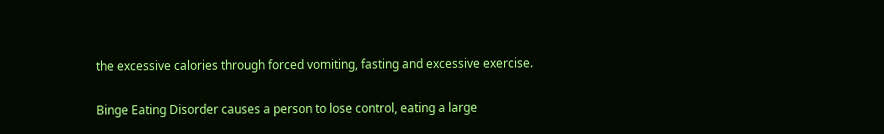the excessive calories through forced vomiting, fasting and excessive exercise.

Binge Eating Disorder causes a person to lose control, eating a large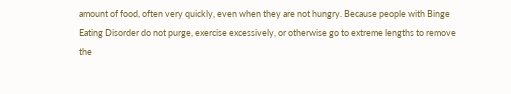amount of food, often very quickly, even when they are not hungry. Because people with Binge Eating Disorder do not purge, exercise excessively, or otherwise go to extreme lengths to remove the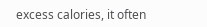excess calories, it often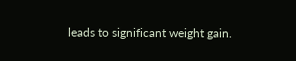leads to significant weight gain.